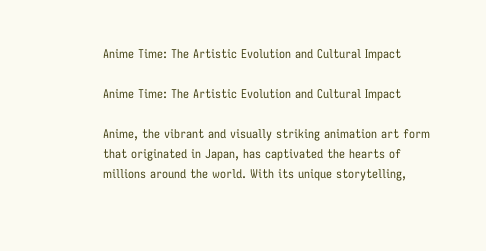Anime Time: The Artistic Evolution and Cultural Impact

Anime Time: The Artistic Evolution and Cultural Impact

Anime, the vibrant and visually striking animation art form that originated in Japan, has captivated the hearts of millions around the world. With its unique storytelling,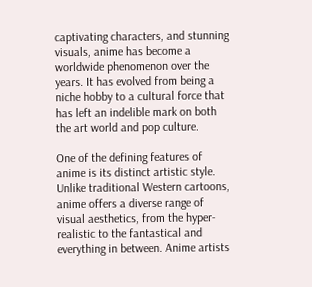captivating characters, and stunning visuals, anime has become a worldwide phenomenon over the years. It has evolved from being a niche hobby to a cultural force that has left an indelible mark on both the art world and pop culture.

One of the defining features of anime is its distinct artistic style. Unlike traditional Western cartoons, anime offers a diverse range of visual aesthetics, from the hyper-realistic to the fantastical and everything in between. Anime artists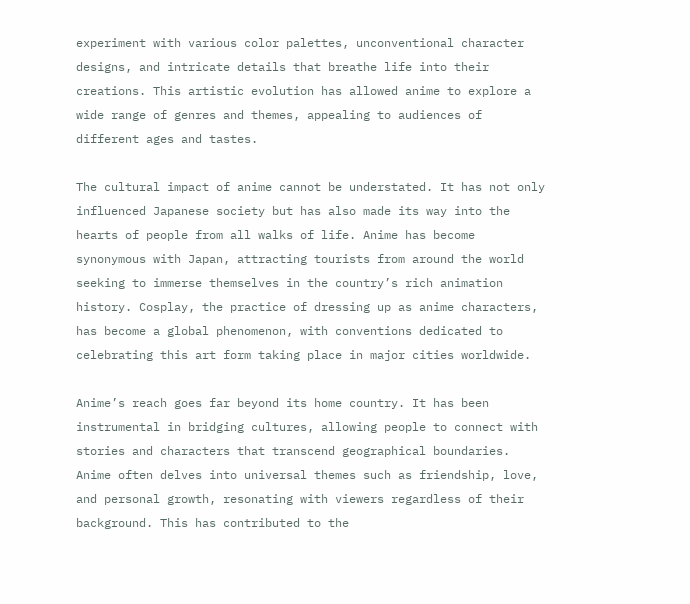experiment with various color palettes, unconventional character designs, and intricate details that breathe life into their creations. This artistic evolution has allowed anime to explore a wide range of genres and themes, appealing to audiences of different ages and tastes.

The cultural impact of anime cannot be understated. It has not only influenced Japanese society but has also made its way into the hearts of people from all walks of life. Anime has become synonymous with Japan, attracting tourists from around the world seeking to immerse themselves in the country’s rich animation history. Cosplay, the practice of dressing up as anime characters, has become a global phenomenon, with conventions dedicated to celebrating this art form taking place in major cities worldwide.

Anime’s reach goes far beyond its home country. It has been instrumental in bridging cultures, allowing people to connect with stories and characters that transcend geographical boundaries. Anime often delves into universal themes such as friendship, love, and personal growth, resonating with viewers regardless of their background. This has contributed to the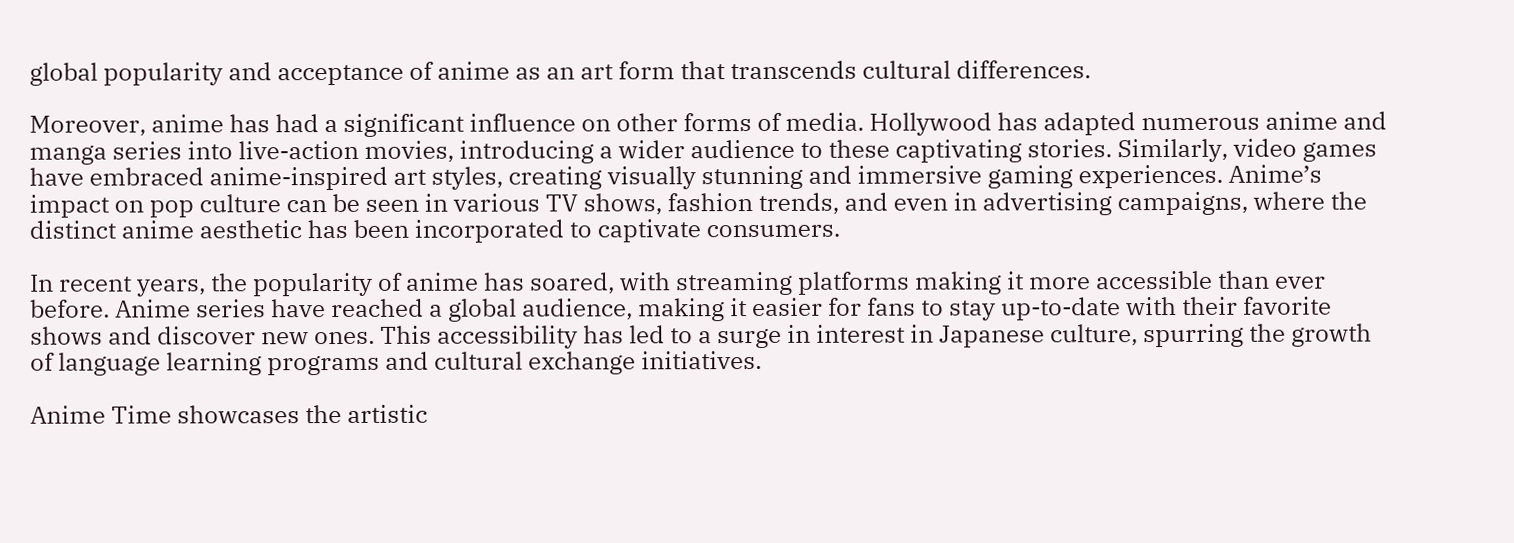global popularity and acceptance of anime as an art form that transcends cultural differences.

Moreover, anime has had a significant influence on other forms of media. Hollywood has adapted numerous anime and manga series into live-action movies, introducing a wider audience to these captivating stories. Similarly, video games have embraced anime-inspired art styles, creating visually stunning and immersive gaming experiences. Anime’s impact on pop culture can be seen in various TV shows, fashion trends, and even in advertising campaigns, where the distinct anime aesthetic has been incorporated to captivate consumers.

In recent years, the popularity of anime has soared, with streaming platforms making it more accessible than ever before. Anime series have reached a global audience, making it easier for fans to stay up-to-date with their favorite shows and discover new ones. This accessibility has led to a surge in interest in Japanese culture, spurring the growth of language learning programs and cultural exchange initiatives.

Anime Time showcases the artistic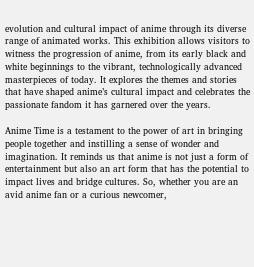evolution and cultural impact of anime through its diverse range of animated works. This exhibition allows visitors to witness the progression of anime, from its early black and white beginnings to the vibrant, technologically advanced masterpieces of today. It explores the themes and stories that have shaped anime’s cultural impact and celebrates the passionate fandom it has garnered over the years.

Anime Time is a testament to the power of art in bringing people together and instilling a sense of wonder and imagination. It reminds us that anime is not just a form of entertainment but also an art form that has the potential to impact lives and bridge cultures. So, whether you are an avid anime fan or a curious newcomer,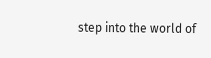step into the world of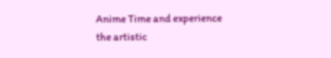Anime Time and experience the artistic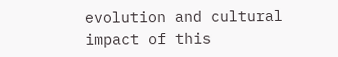evolution and cultural impact of this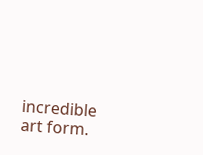incredible art form.